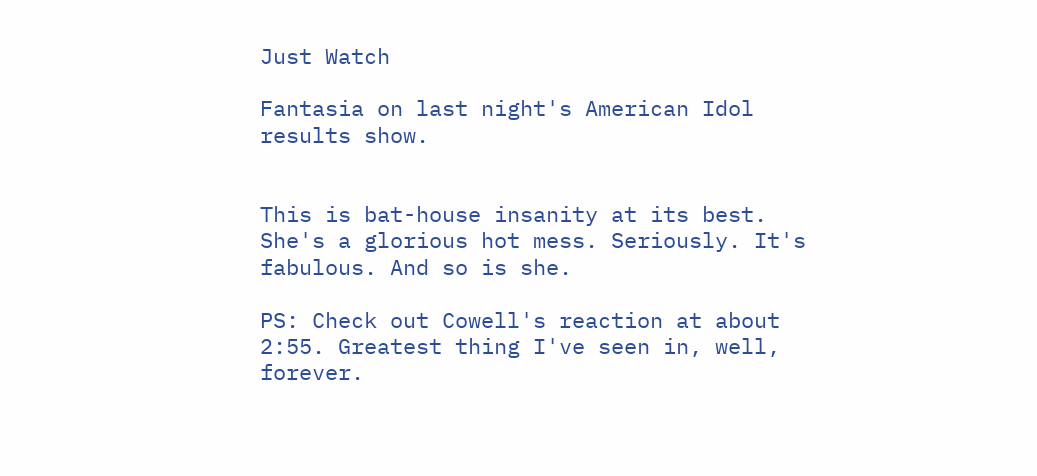Just Watch

Fantasia on last night's American Idol results show.


This is bat-house insanity at its best. She's a glorious hot mess. Seriously. It's fabulous. And so is she.

PS: Check out Cowell's reaction at about 2:55. Greatest thing I've seen in, well, forever.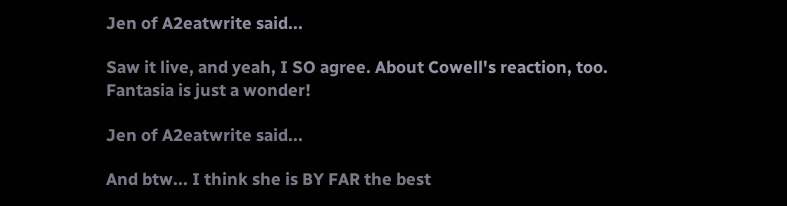Jen of A2eatwrite said...

Saw it live, and yeah, I SO agree. About Cowell's reaction, too. Fantasia is just a wonder!

Jen of A2eatwrite said...

And btw... I think she is BY FAR the best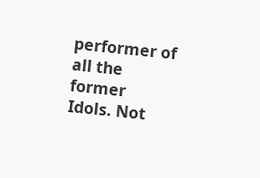performer of all the former Idols. Not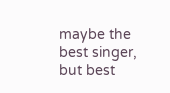maybe the best singer, but best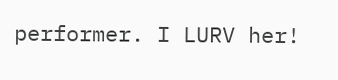performer. I LURV her!